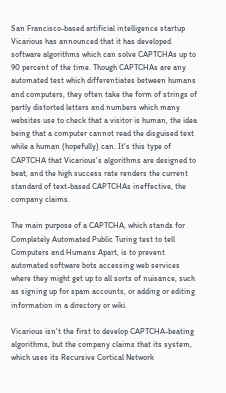San Francisco-based artificial intelligence startup Vicarious has announced that it has developed software algorithms which can solve CAPTCHAs up to 90 percent of the time. Though CAPTCHAs are any automated test which differentiates between humans and computers, they often take the form of strings of partly distorted letters and numbers which many websites use to check that a visitor is human, the idea being that a computer cannot read the disguised text while a human (hopefully) can. It's this type of CAPTCHA that Vicarious's algorithms are designed to beat, and the high success rate renders the current standard of text-based CAPTCHAs ineffective, the company claims.

The main purpose of a CAPTCHA, which stands for Completely Automated Public Turing test to tell Computers and Humans Apart, is to prevent automated software bots accessing web services where they might get up to all sorts of nuisance, such as signing up for spam accounts, or adding or editing information in a directory or wiki.

Vicarious isn't the first to develop CAPTCHA-beating algorithms, but the company claims that its system, which uses its Recursive Cortical Network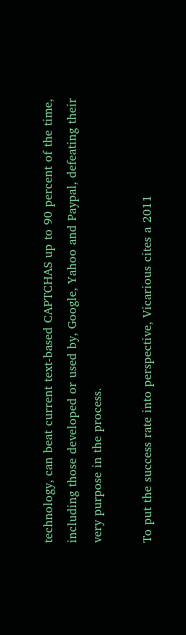technology, can beat current text-based CAPTCHAS up to 90 percent of the time, including those developed or used by, Google, Yahoo and Paypal, defeating their very purpose in the process.

To put the success rate into perspective, Vicarious cites a 2011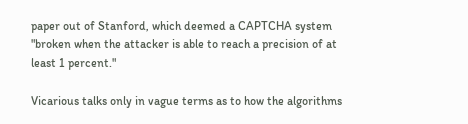paper out of Stanford, which deemed a CAPTCHA system "broken when the attacker is able to reach a precision of at least 1 percent."

Vicarious talks only in vague terms as to how the algorithms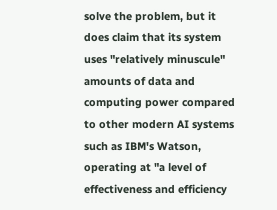solve the problem, but it does claim that its system uses "relatively minuscule" amounts of data and computing power compared to other modern AI systems such as IBM's Watson, operating at "a level of effectiveness and efficiency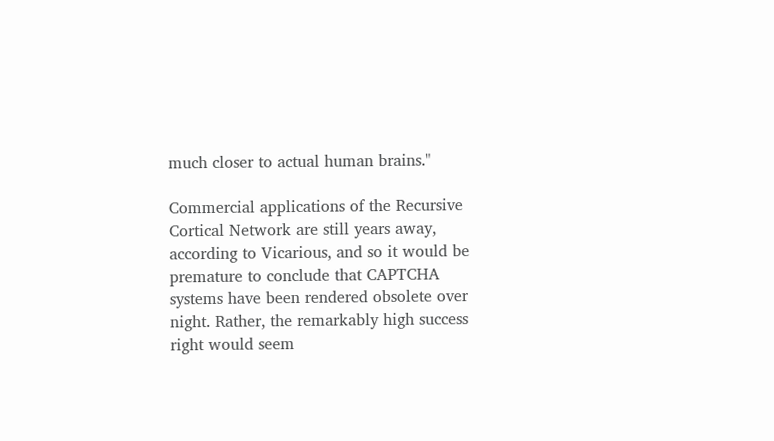much closer to actual human brains."

Commercial applications of the Recursive Cortical Network are still years away, according to Vicarious, and so it would be premature to conclude that CAPTCHA systems have been rendered obsolete over night. Rather, the remarkably high success right would seem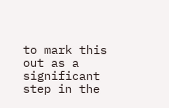to mark this out as a significant step in the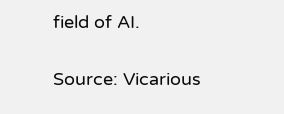field of AI.

Source: Vicarious